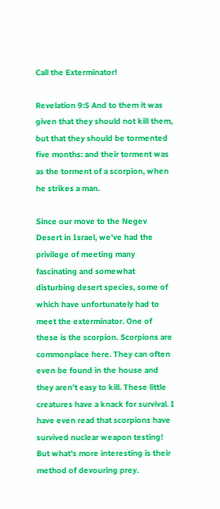Call the Exterminator!

Revelation 9:5 And to them it was given that they should not kill them, but that they should be tormented five months: and their torment was as the torment of a scorpion, when he strikes a man.

Since our move to the Negev Desert in Israel, we've had the privilege of meeting many fascinating and somewhat disturbing desert species, some of which have unfortunately had to meet the exterminator. One of these is the scorpion. Scorpions are commonplace here. They can often even be found in the house and they aren't easy to kill. These little creatures have a knack for survival. I have even read that scorpions have survived nuclear weapon testing! But what's more interesting is their method of devouring prey.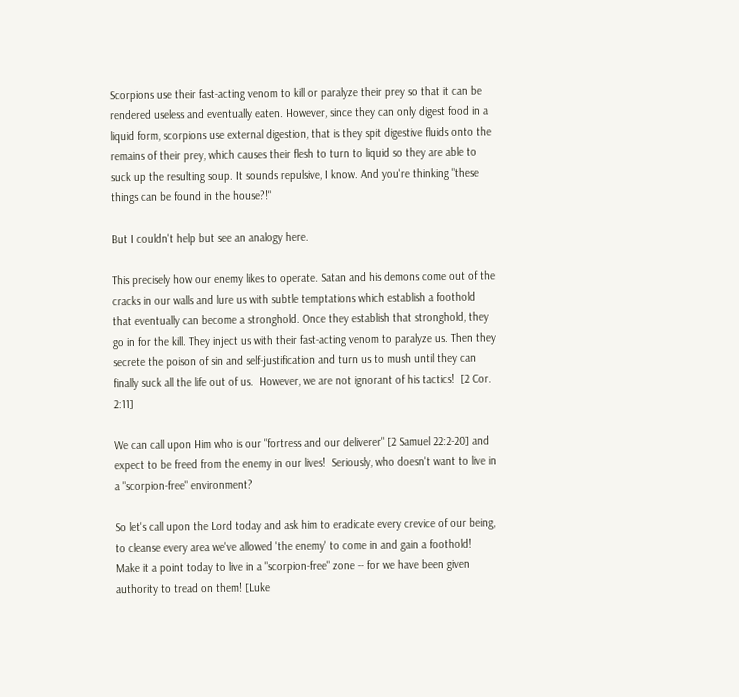Scorpions use their fast-acting venom to kill or paralyze their prey so that it can be rendered useless and eventually eaten. However, since they can only digest food in a liquid form, scorpions use external digestion, that is they spit digestive fluids onto the remains of their prey, which causes their flesh to turn to liquid so they are able to suck up the resulting soup. It sounds repulsive, I know. And you're thinking "these things can be found in the house?!"

But I couldn't help but see an analogy here.

This precisely how our enemy likes to operate. Satan and his demons come out of the cracks in our walls and lure us with subtle temptations which establish a foothold that eventually can become a stronghold. Once they establish that stronghold, they go in for the kill. They inject us with their fast-acting venom to paralyze us. Then they secrete the poison of sin and self-justification and turn us to mush until they can finally suck all the life out of us.  However, we are not ignorant of his tactics!  [2 Cor. 2:11]

We can call upon Him who is our "fortress and our deliverer" [2 Samuel 22:2-20] and expect to be freed from the enemy in our lives!  Seriously, who doesn't want to live in a "scorpion-free" environment?

So let's call upon the Lord today and ask him to eradicate every crevice of our being, to cleanse every area we've allowed 'the enemy' to come in and gain a foothold!  Make it a point today to live in a "scorpion-free" zone -- for we have been given authority to tread on them! [Luke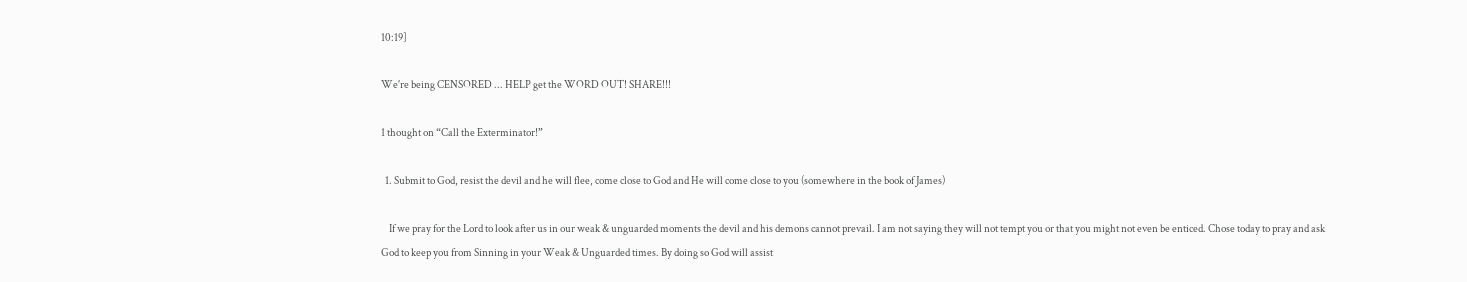10:19]

We're being CENSORED ... HELP get the WORD OUT! SHARE!!!

1 thought on “Call the Exterminator!”

  1. Submit to God, resist the devil and he will flee, come close to God and He will come close to you (somewhere in the book of James)

    If we pray for the Lord to look after us in our weak & unguarded moments the devil and his demons cannot prevail. I am not saying they will not tempt you or that you might not even be enticed. Chose today to pray and ask God to keep you from Sinning in your Weak & Unguarded times. By doing so God will assist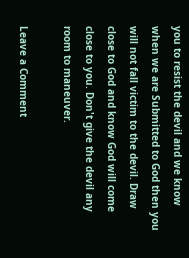you to resist the devil and we know when we are Submitted to God then you will not fall victim to the devil. Draw close to God and know God will come close to you. Don't give the devil any room to maneuver.

Leave a Comment